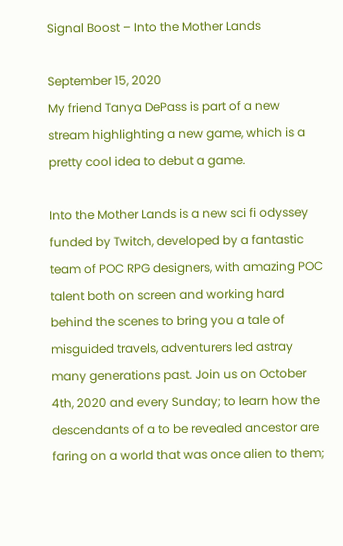Signal Boost – Into the Mother Lands

September 15, 2020
My friend Tanya DePass is part of a new stream highlighting a new game, which is a pretty cool idea to debut a game.

Into the Mother Lands is a new sci fi odyssey funded by Twitch, developed by a fantastic team of POC RPG designers, with amazing POC talent both on screen and working hard behind the scenes to bring you a tale of misguided travels, adventurers led astray many generations past. Join us on October 4th, 2020 and every Sunday; to learn how the descendants of a to be revealed ancestor are faring on a world that was once alien to them;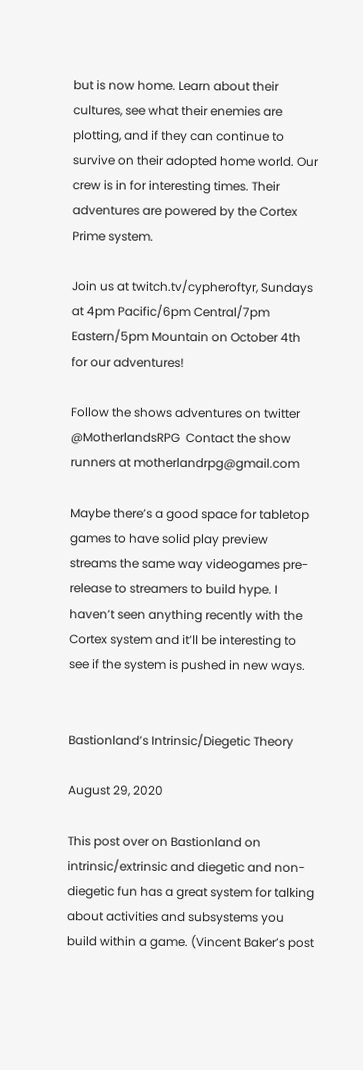but is now home. Learn about their cultures, see what their enemies are plotting, and if they can continue to survive on their adopted home world. Our crew is in for interesting times. Their adventures are powered by the Cortex Prime system.

Join us at twitch.tv/cypheroftyr, Sundays at 4pm Pacific/6pm Central/7pm Eastern/5pm Mountain on October 4th for our adventures!

Follow the shows adventures on twitter @MotherlandsRPG  Contact the show runners at motherlandrpg@gmail.com

Maybe there’s a good space for tabletop games to have solid play preview streams the same way videogames pre-release to streamers to build hype. I haven’t seen anything recently with the Cortex system and it’ll be interesting to see if the system is pushed in new ways.


Bastionland’s Intrinsic/Diegetic Theory

August 29, 2020

This post over on Bastionland on intrinsic/extrinsic and diegetic and non-diegetic fun has a great system for talking about activities and subsystems you build within a game. (Vincent Baker’s post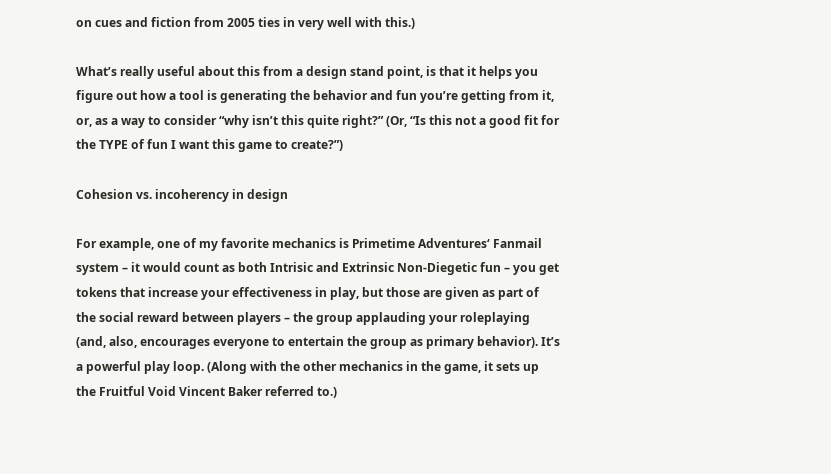on cues and fiction from 2005 ties in very well with this.)

What’s really useful about this from a design stand point, is that it helps you figure out how a tool is generating the behavior and fun you’re getting from it, or, as a way to consider “why isn’t this quite right?” (Or, “Is this not a good fit for the TYPE of fun I want this game to create?”)

Cohesion vs. incoherency in design

For example, one of my favorite mechanics is Primetime Adventures‘ Fanmail system – it would count as both Intrisic and Extrinsic Non-Diegetic fun – you get tokens that increase your effectiveness in play, but those are given as part of the social reward between players – the group applauding your roleplaying (and, also, encourages everyone to entertain the group as primary behavior). It’s a powerful play loop. (Along with the other mechanics in the game, it sets up the Fruitful Void Vincent Baker referred to.)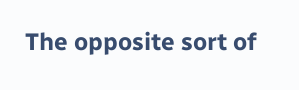The opposite sort of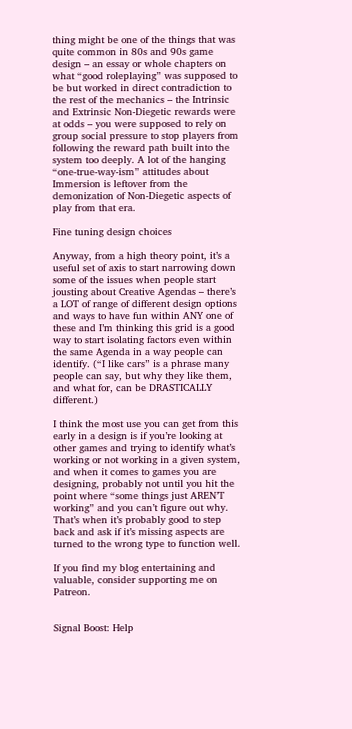thing might be one of the things that was quite common in 80s and 90s game design – an essay or whole chapters on what “good roleplaying” was supposed to be but worked in direct contradiction to the rest of the mechanics – the Intrinsic and Extrinsic Non-Diegetic rewards were at odds – you were supposed to rely on group social pressure to stop players from following the reward path built into the system too deeply. A lot of the hanging “one-true-way-ism” attitudes about Immersion is leftover from the demonization of Non-Diegetic aspects of play from that era.

Fine tuning design choices

Anyway, from a high theory point, it’s a useful set of axis to start narrowing down some of the issues when people start jousting about Creative Agendas – there’s a LOT of range of different design options and ways to have fun within ANY one of these and I’m thinking this grid is a good way to start isolating factors even within the same Agenda in a way people can identify. (“I like cars” is a phrase many people can say, but why they like them, and what for, can be DRASTICALLY different.)

I think the most use you can get from this early in a design is if you’re looking at other games and trying to identify what’s working or not working in a given system, and when it comes to games you are designing, probably not until you hit the point where “some things just AREN’T working” and you can’t figure out why. That’s when it’s probably good to step back and ask if it’s missing aspects are turned to the wrong type to function well.

If you find my blog entertaining and valuable, consider supporting me on Patreon.


Signal Boost: Help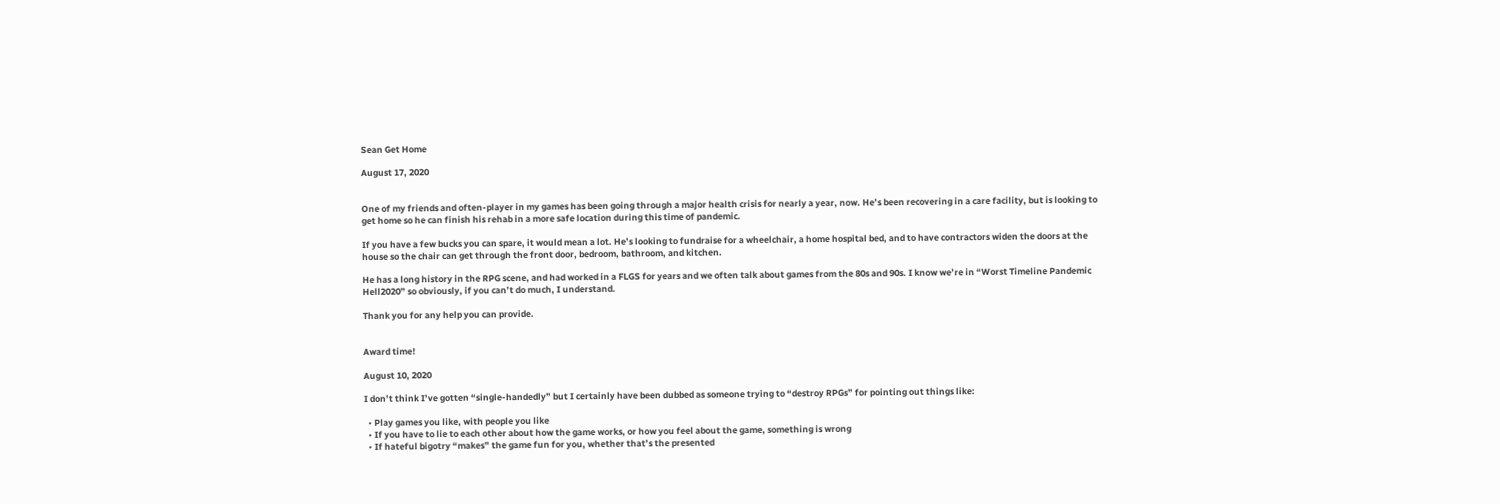Sean Get Home

August 17, 2020


One of my friends and often-player in my games has been going through a major health crisis for nearly a year, now. He’s been recovering in a care facility, but is looking to get home so he can finish his rehab in a more safe location during this time of pandemic.

If you have a few bucks you can spare, it would mean a lot. He’s looking to fundraise for a wheelchair, a home hospital bed, and to have contractors widen the doors at the house so the chair can get through the front door, bedroom, bathroom, and kitchen.

He has a long history in the RPG scene, and had worked in a FLGS for years and we often talk about games from the 80s and 90s. I know we’re in “Worst Timeline Pandemic Hell2020” so obviously, if you can’t do much, I understand.

Thank you for any help you can provide.


Award time!

August 10, 2020

I don’t think I’ve gotten “single-handedly” but I certainly have been dubbed as someone trying to “destroy RPGs” for pointing out things like:

  • Play games you like, with people you like
  • If you have to lie to each other about how the game works, or how you feel about the game, something is wrong
  • If hateful bigotry “makes” the game fun for you, whether that’s the presented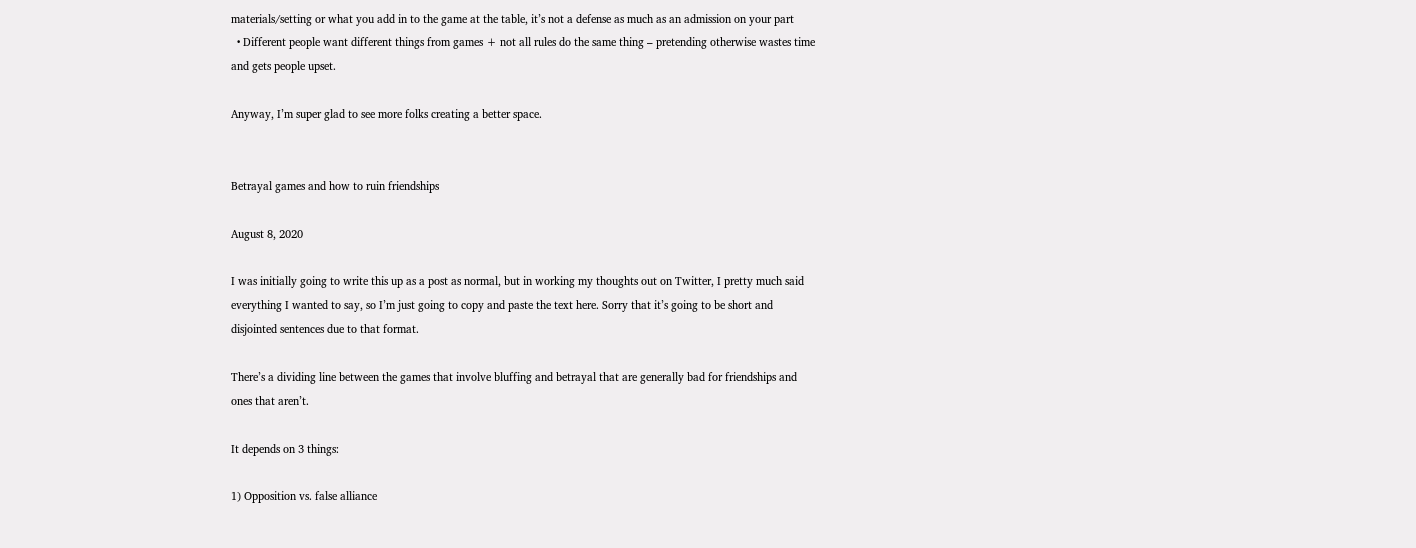materials/setting or what you add in to the game at the table, it’s not a defense as much as an admission on your part
  • Different people want different things from games + not all rules do the same thing – pretending otherwise wastes time and gets people upset.

Anyway, I’m super glad to see more folks creating a better space.


Betrayal games and how to ruin friendships

August 8, 2020

I was initially going to write this up as a post as normal, but in working my thoughts out on Twitter, I pretty much said everything I wanted to say, so I’m just going to copy and paste the text here. Sorry that it’s going to be short and disjointed sentences due to that format.

There’s a dividing line between the games that involve bluffing and betrayal that are generally bad for friendships and ones that aren’t.

It depends on 3 things:

1) Opposition vs. false alliance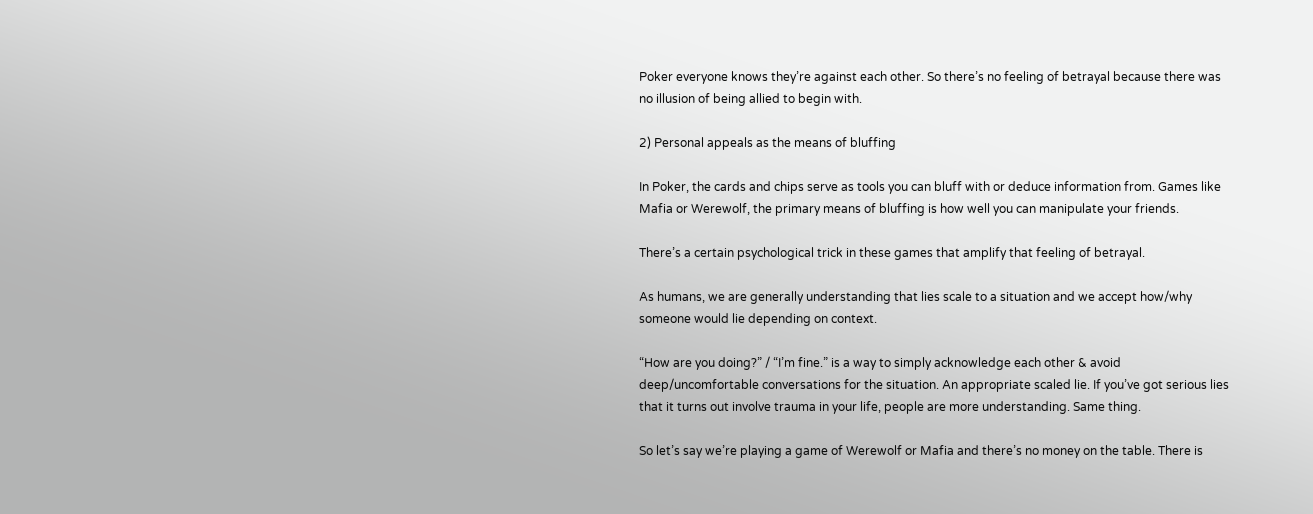Poker everyone knows they’re against each other. So there’s no feeling of betrayal because there was no illusion of being allied to begin with.

2) Personal appeals as the means of bluffing

In Poker, the cards and chips serve as tools you can bluff with or deduce information from. Games like Mafia or Werewolf, the primary means of bluffing is how well you can manipulate your friends.

There’s a certain psychological trick in these games that amplify that feeling of betrayal.

As humans, we are generally understanding that lies scale to a situation and we accept how/why someone would lie depending on context.

“How are you doing?” / “I’m fine.” is a way to simply acknowledge each other & avoid deep/uncomfortable conversations for the situation. An appropriate scaled lie. If you’ve got serious lies that it turns out involve trauma in your life, people are more understanding. Same thing.

So let’s say we’re playing a game of Werewolf or Mafia and there’s no money on the table. There is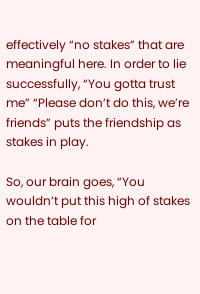effectively “no stakes” that are meaningful here. In order to lie successfully, “You gotta trust me” “Please don’t do this, we’re friends” puts the friendship as stakes in play.

So, our brain goes, “You wouldn’t put this high of stakes on the table for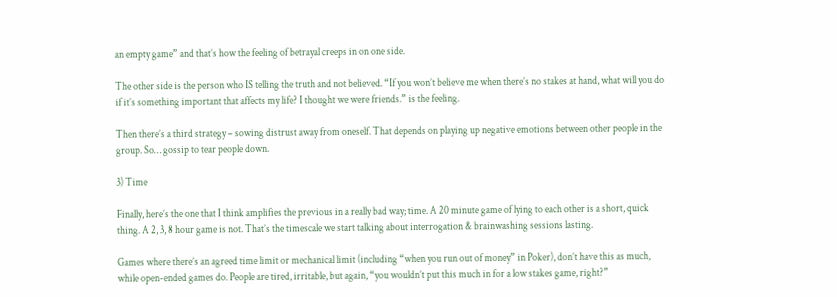an empty game” and that’s how the feeling of betrayal creeps in on one side.

The other side is the person who IS telling the truth and not believed. “If you won’t believe me when there’s no stakes at hand, what will you do if it’s something important that affects my life? I thought we were friends.” is the feeling.

Then there’s a third strategy – sowing distrust away from oneself. That depends on playing up negative emotions between other people in the group. So… gossip to tear people down.

3) Time

Finally, here’s the one that I think amplifies the previous in a really bad way; time. A 20 minute game of lying to each other is a short, quick thing. A 2, 3, 8 hour game is not. That’s the timescale we start talking about interrogation & brainwashing sessions lasting.

Games where there’s an agreed time limit or mechanical limit (including “when you run out of money” in Poker), don’t have this as much, while open-ended games do. People are tired, irritable, but again, “you wouldn’t put this much in for a low stakes game, right?”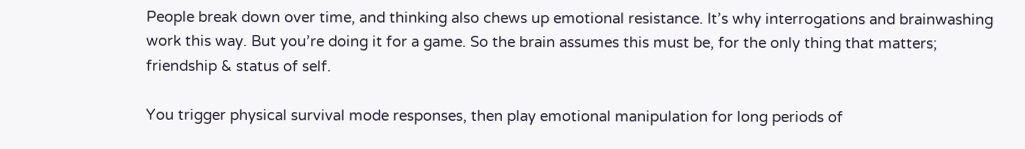People break down over time, and thinking also chews up emotional resistance. It’s why interrogations and brainwashing work this way. But you’re doing it for a game. So the brain assumes this must be, for the only thing that matters; friendship & status of self.

You trigger physical survival mode responses, then play emotional manipulation for long periods of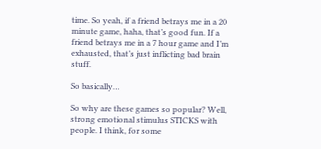time. So yeah, if a friend betrays me in a 20 minute game, haha, that’s good fun. If a friend betrays me in a 7 hour game and I’m exhausted, that’s just inflicting bad brain stuff.

So basically…

So why are these games so popular? Well, strong emotional stimulus STICKS with people. I think, for some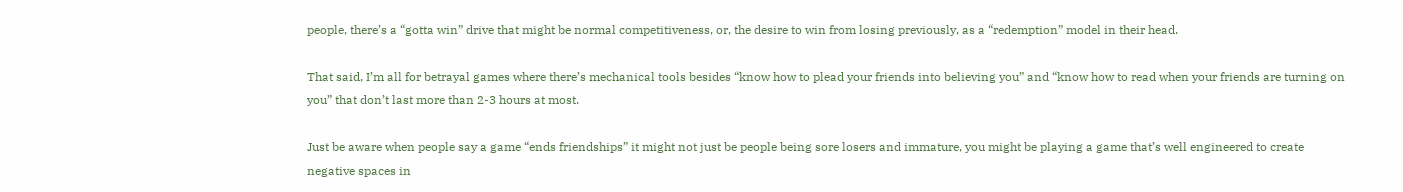people, there’s a “gotta win” drive that might be normal competitiveness, or, the desire to win from losing previously, as a “redemption” model in their head.

That said, I’m all for betrayal games where there’s mechanical tools besides “know how to plead your friends into believing you” and “know how to read when your friends are turning on you” that don’t last more than 2-3 hours at most.

Just be aware when people say a game “ends friendships” it might not just be people being sore losers and immature, you might be playing a game that’s well engineered to create negative spaces in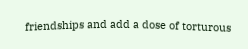friendships and add a dose of torturous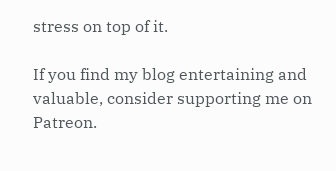stress on top of it.

If you find my blog entertaining and valuable, consider supporting me on Patreon.